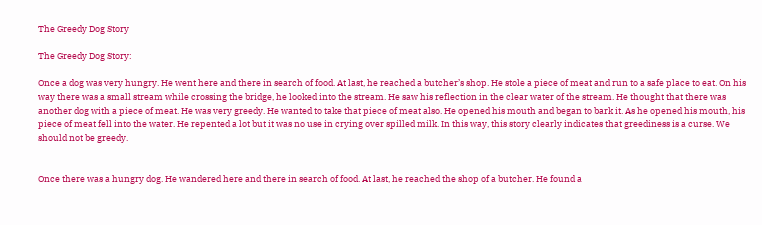The Greedy Dog Story

The Greedy Dog Story:

Once a dog was very hungry. He went here and there in search of food. At last, he reached a butcher’s shop. He stole a piece of meat and run to a safe place to eat. On his way there was a small stream while crossing the bridge, he looked into the stream. He saw his reflection in the clear water of the stream. He thought that there was another dog with a piece of meat. He was very greedy. He wanted to take that piece of meat also. He opened his mouth and began to bark it. As he opened his mouth, his piece of meat fell into the water. He repented a lot but it was no use in crying over spilled milk. In this way, this story clearly indicates that greediness is a curse. We should not be greedy.


Once there was a hungry dog. He wandered here and there in search of food. At last, he reached the shop of a butcher. He found a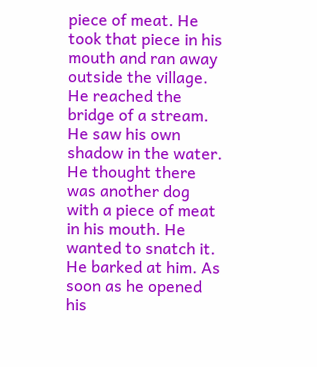piece of meat. He took that piece in his mouth and ran away outside the village. He reached the bridge of a stream. He saw his own shadow in the water. He thought there was another dog with a piece of meat in his mouth. He wanted to snatch it. He barked at him. As soon as he opened his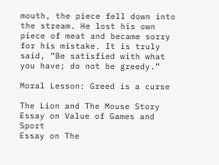mouth, the piece fell down into the stream. He lost his own piece of meat and became sorry for his mistake. It is truly said, “Be satisfied with what you have; do not be greedy.”

Moral Lesson: Greed is a curse

The Lion and The Mouse Story
Essay on Value of Games and Sport
Essay on The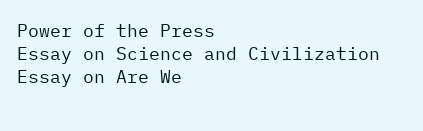Power of the Press
Essay on Science and Civilization
Essay on Are We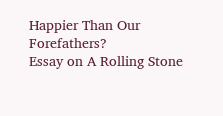Happier Than Our Forefathers?
Essay on A Rolling Stone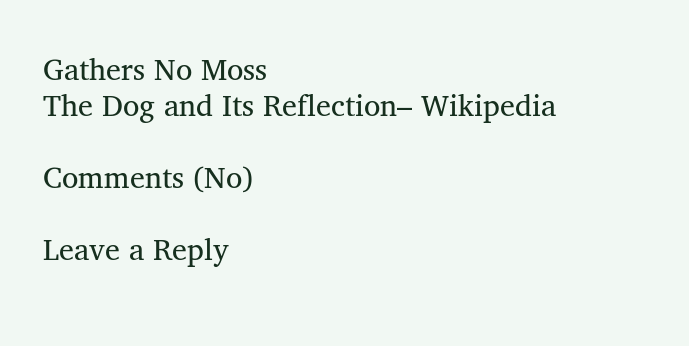Gathers No Moss
The Dog and Its Reflection– Wikipedia

Comments (No)

Leave a Reply